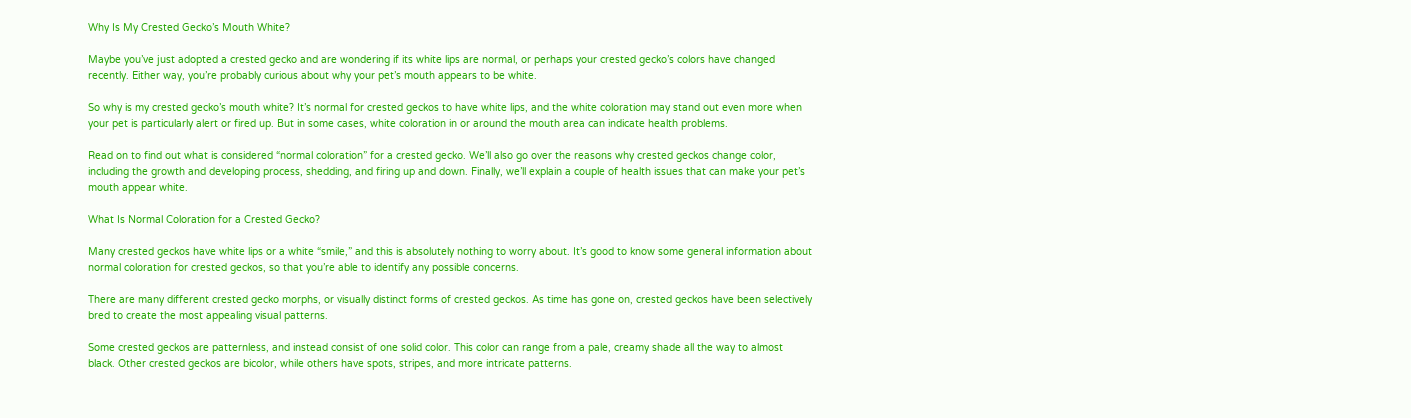Why Is My Crested Gecko’s Mouth White?

Maybe you’ve just adopted a crested gecko and are wondering if its white lips are normal, or perhaps your crested gecko’s colors have changed recently. Either way, you’re probably curious about why your pet’s mouth appears to be white.

So why is my crested gecko’s mouth white? It’s normal for crested geckos to have white lips, and the white coloration may stand out even more when your pet is particularly alert or fired up. But in some cases, white coloration in or around the mouth area can indicate health problems.

Read on to find out what is considered “normal coloration” for a crested gecko. We’ll also go over the reasons why crested geckos change color, including the growth and developing process, shedding, and firing up and down. Finally, we’ll explain a couple of health issues that can make your pet’s mouth appear white.

What Is Normal Coloration for a Crested Gecko?

Many crested geckos have white lips or a white “smile,” and this is absolutely nothing to worry about. It’s good to know some general information about normal coloration for crested geckos, so that you’re able to identify any possible concerns.

There are many different crested gecko morphs, or visually distinct forms of crested geckos. As time has gone on, crested geckos have been selectively bred to create the most appealing visual patterns.

Some crested geckos are patternless, and instead consist of one solid color. This color can range from a pale, creamy shade all the way to almost black. Other crested geckos are bicolor, while others have spots, stripes, and more intricate patterns.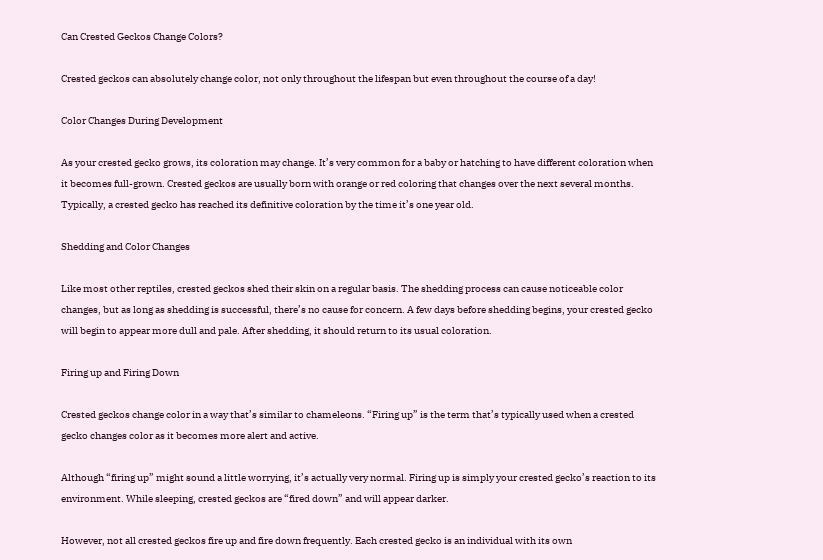Can Crested Geckos Change Colors?

Crested geckos can absolutely change color, not only throughout the lifespan but even throughout the course of a day!

Color Changes During Development

As your crested gecko grows, its coloration may change. It’s very common for a baby or hatching to have different coloration when it becomes full-grown. Crested geckos are usually born with orange or red coloring that changes over the next several months. Typically, a crested gecko has reached its definitive coloration by the time it’s one year old.

Shedding and Color Changes

Like most other reptiles, crested geckos shed their skin on a regular basis. The shedding process can cause noticeable color changes, but as long as shedding is successful, there’s no cause for concern. A few days before shedding begins, your crested gecko will begin to appear more dull and pale. After shedding, it should return to its usual coloration.

Firing up and Firing Down

Crested geckos change color in a way that’s similar to chameleons. “Firing up” is the term that’s typically used when a crested gecko changes color as it becomes more alert and active.

Although “firing up” might sound a little worrying, it’s actually very normal. Firing up is simply your crested gecko’s reaction to its environment. While sleeping, crested geckos are “fired down” and will appear darker.

However, not all crested geckos fire up and fire down frequently. Each crested gecko is an individual with its own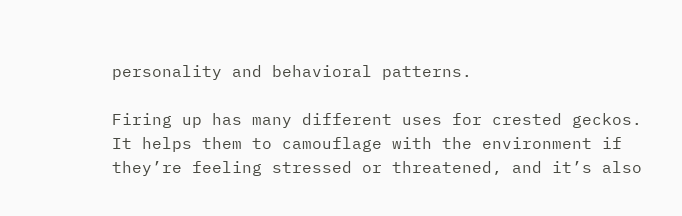personality and behavioral patterns.

Firing up has many different uses for crested geckos. It helps them to camouflage with the environment if they’re feeling stressed or threatened, and it’s also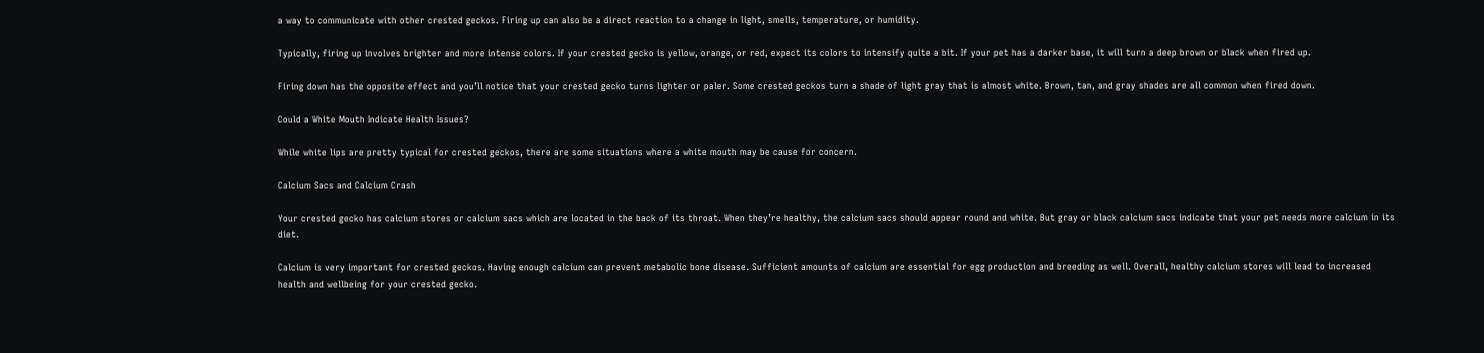a way to communicate with other crested geckos. Firing up can also be a direct reaction to a change in light, smells, temperature, or humidity.

Typically, firing up involves brighter and more intense colors. If your crested gecko is yellow, orange, or red, expect its colors to intensify quite a bit. If your pet has a darker base, it will turn a deep brown or black when fired up.

Firing down has the opposite effect and you’ll notice that your crested gecko turns lighter or paler. Some crested geckos turn a shade of light gray that is almost white. Brown, tan, and gray shades are all common when fired down.

Could a White Mouth Indicate Health Issues?

While white lips are pretty typical for crested geckos, there are some situations where a white mouth may be cause for concern.

Calcium Sacs and Calcium Crash

Your crested gecko has calcium stores or calcium sacs which are located in the back of its throat. When they’re healthy, the calcium sacs should appear round and white. But gray or black calcium sacs indicate that your pet needs more calcium in its diet.

Calcium is very important for crested geckos. Having enough calcium can prevent metabolic bone disease. Sufficient amounts of calcium are essential for egg production and breeding as well. Overall, healthy calcium stores will lead to increased health and wellbeing for your crested gecko.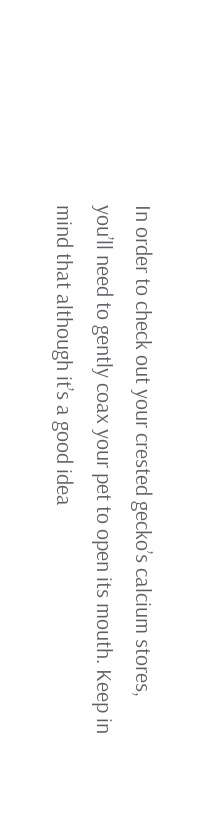In order to check out your crested gecko’s calcium stores, you’ll need to gently coax your pet to open its mouth. Keep in mind that although it’s a good idea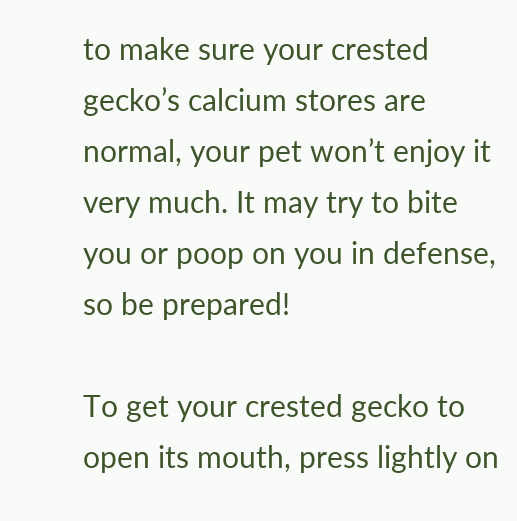to make sure your crested gecko’s calcium stores are normal, your pet won’t enjoy it very much. It may try to bite you or poop on you in defense, so be prepared!

To get your crested gecko to open its mouth, press lightly on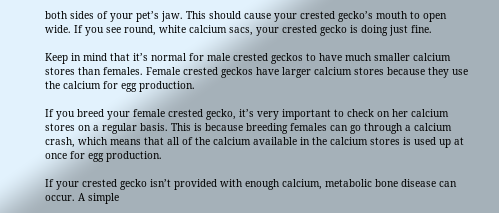both sides of your pet’s jaw. This should cause your crested gecko’s mouth to open wide. If you see round, white calcium sacs, your crested gecko is doing just fine.

Keep in mind that it’s normal for male crested geckos to have much smaller calcium stores than females. Female crested geckos have larger calcium stores because they use the calcium for egg production.

If you breed your female crested gecko, it’s very important to check on her calcium stores on a regular basis. This is because breeding females can go through a calcium crash, which means that all of the calcium available in the calcium stores is used up at once for egg production.

If your crested gecko isn’t provided with enough calcium, metabolic bone disease can occur. A simple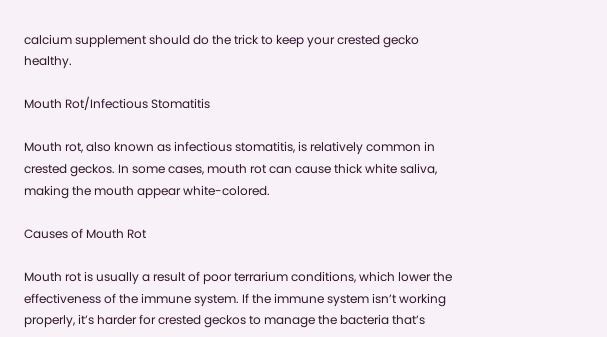calcium supplement should do the trick to keep your crested gecko healthy.

Mouth Rot/Infectious Stomatitis

Mouth rot, also known as infectious stomatitis, is relatively common in crested geckos. In some cases, mouth rot can cause thick white saliva, making the mouth appear white-colored.

Causes of Mouth Rot

Mouth rot is usually a result of poor terrarium conditions, which lower the effectiveness of the immune system. If the immune system isn’t working properly, it’s harder for crested geckos to manage the bacteria that’s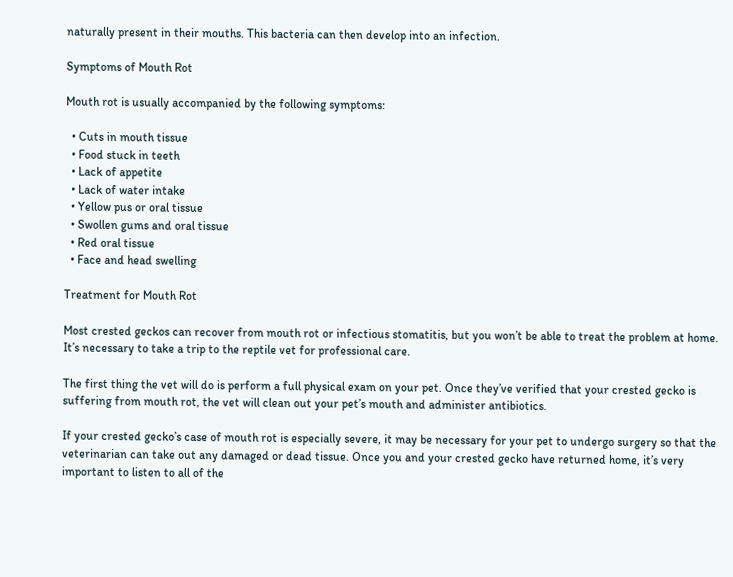naturally present in their mouths. This bacteria can then develop into an infection.

Symptoms of Mouth Rot

Mouth rot is usually accompanied by the following symptoms:

  • Cuts in mouth tissue
  • Food stuck in teeth
  • Lack of appetite
  • Lack of water intake
  • Yellow pus or oral tissue
  • Swollen gums and oral tissue
  • Red oral tissue
  • Face and head swelling

Treatment for Mouth Rot

Most crested geckos can recover from mouth rot or infectious stomatitis, but you won’t be able to treat the problem at home. It’s necessary to take a trip to the reptile vet for professional care.

The first thing the vet will do is perform a full physical exam on your pet. Once they’ve verified that your crested gecko is suffering from mouth rot, the vet will clean out your pet’s mouth and administer antibiotics.

If your crested gecko’s case of mouth rot is especially severe, it may be necessary for your pet to undergo surgery so that the veterinarian can take out any damaged or dead tissue. Once you and your crested gecko have returned home, it’s very important to listen to all of the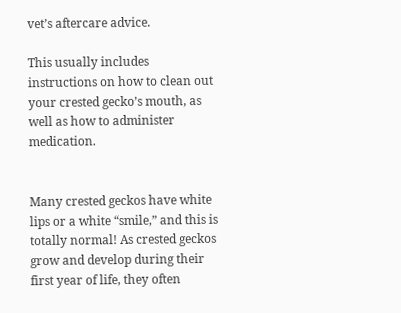vet’s aftercare advice.

This usually includes instructions on how to clean out your crested gecko’s mouth, as well as how to administer medication.


Many crested geckos have white lips or a white “smile,” and this is totally normal! As crested geckos grow and develop during their first year of life, they often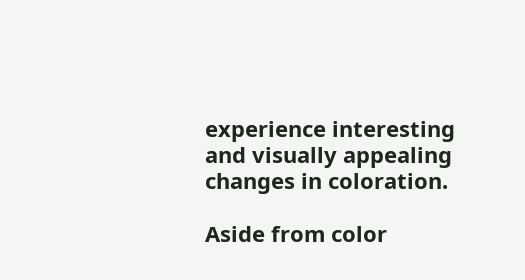experience interesting and visually appealing changes in coloration.

Aside from color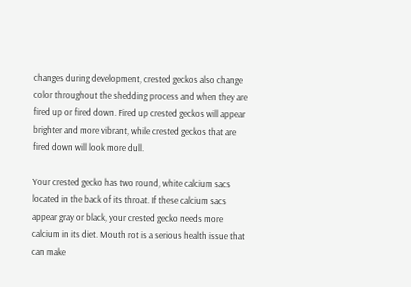changes during development, crested geckos also change color throughout the shedding process and when they are fired up or fired down. Fired up crested geckos will appear brighter and more vibrant, while crested geckos that are fired down will look more dull.

Your crested gecko has two round, white calcium sacs located in the back of its throat. If these calcium sacs appear gray or black, your crested gecko needs more calcium in its diet. Mouth rot is a serious health issue that can make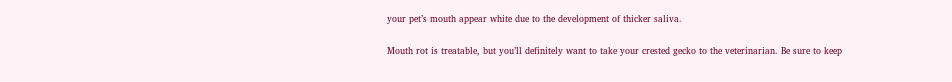your pet’s mouth appear white due to the development of thicker saliva.

Mouth rot is treatable, but you’ll definitely want to take your crested gecko to the veterinarian. Be sure to keep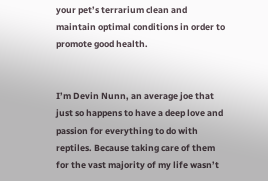your pet’s terrarium clean and maintain optimal conditions in order to promote good health.


I’m Devin Nunn, an average joe that just so happens to have a deep love and passion for everything to do with reptiles. Because taking care of them for the vast majority of my life wasn’t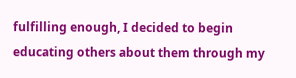fulfilling enough, I decided to begin educating others about them through my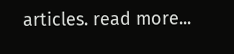articles. read more...